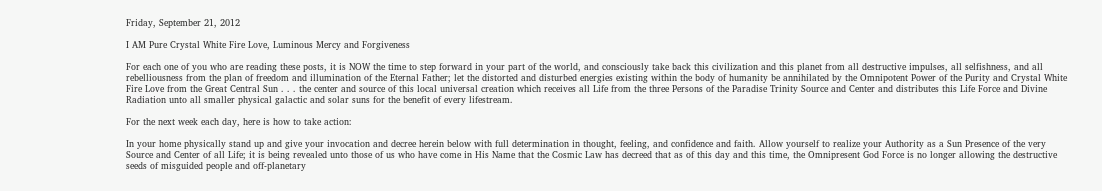Friday, September 21, 2012

I AM Pure Crystal White Fire Love, Luminous Mercy and Forgiveness

For each one of you who are reading these posts, it is NOW the time to step forward in your part of the world, and consciously take back this civilization and this planet from all destructive impulses, all selfishness, and all rebelliousness from the plan of freedom and illumination of the Eternal Father; let the distorted and disturbed energies existing within the body of humanity be annihilated by the Omnipotent Power of the Purity and Crystal White Fire Love from the Great Central Sun . . . the center and source of this local universal creation which receives all Life from the three Persons of the Paradise Trinity Source and Center and distributes this Life Force and Divine Radiation unto all smaller physical galactic and solar suns for the benefit of every lifestream.

For the next week each day, here is how to take action:

In your home physically stand up and give your invocation and decree herein below with full determination in thought, feeling, and confidence and faith. Allow yourself to realize your Authority as a Sun Presence of the very Source and Center of all Life; it is being revealed unto those of us who have come in His Name that the Cosmic Law has decreed that as of this day and this time, the Omnipresent God Force is no longer allowing the destructive seeds of misguided people and off-planetary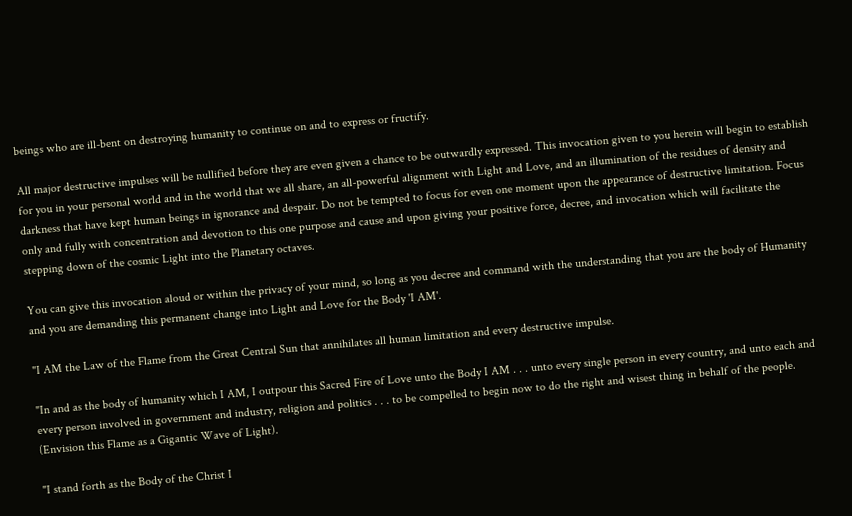beings who are ill-bent on destroying humanity to continue on and to express or fructify.

All major destructive impulses will be nullified before they are even given a chance to be outwardly expressed. This invocation given to you herein will begin to establish for you in your personal world and in the world that we all share, an all-powerful alignment with Light and Love, and an illumination of the residues of density and darkness that have kept human beings in ignorance and despair. Do not be tempted to focus for even one moment upon the appearance of destructive limitation. Focus only and fully with concentration and devotion to this one purpose and cause and upon giving your positive force, decree, and invocation which will facilitate the stepping down of the cosmic Light into the Planetary octaves.

You can give this invocation aloud or within the privacy of your mind, so long as you decree and command with the understanding that you are the body of Humanity and you are demanding this permanent change into Light and Love for the Body 'I AM'.

"I AM the Law of the Flame from the Great Central Sun that annihilates all human limitation and every destructive impulse.

"In and as the body of humanity which I AM, I outpour this Sacred Fire of Love unto the Body I AM . . . unto every single person in every country, and unto each and every person involved in government and industry, religion and politics . . . to be compelled to begin now to do the right and wisest thing in behalf of the people. (Envision this Flame as a Gigantic Wave of Light).

"I stand forth as the Body of the Christ I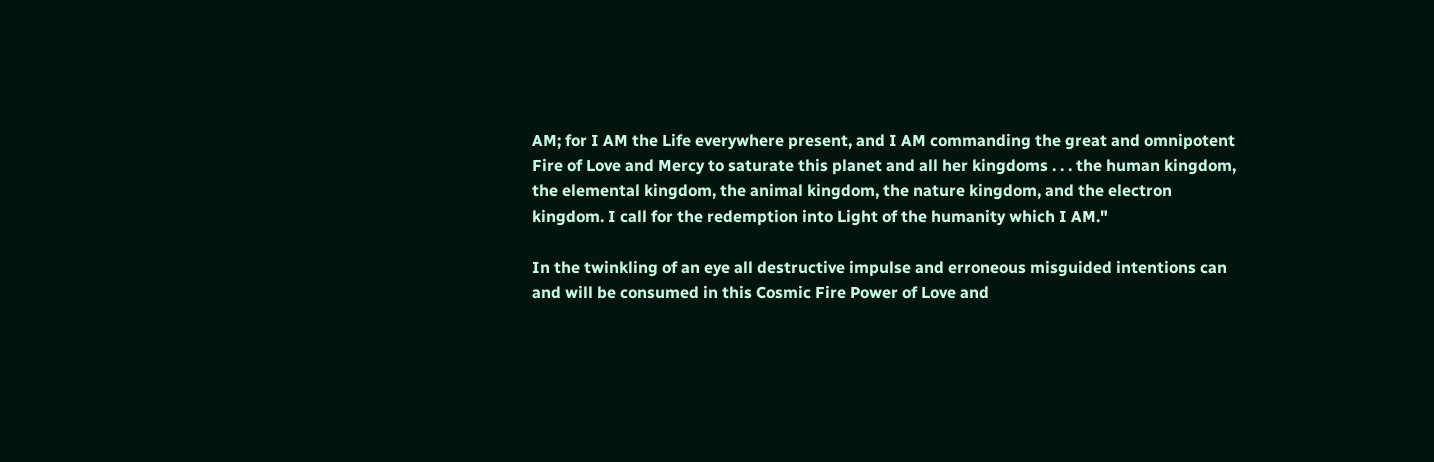AM; for I AM the Life everywhere present, and I AM commanding the great and omnipotent Fire of Love and Mercy to saturate this planet and all her kingdoms . . . the human kingdom, the elemental kingdom, the animal kingdom, the nature kingdom, and the electron kingdom. I call for the redemption into Light of the humanity which I AM."

In the twinkling of an eye all destructive impulse and erroneous misguided intentions can and will be consumed in this Cosmic Fire Power of Love and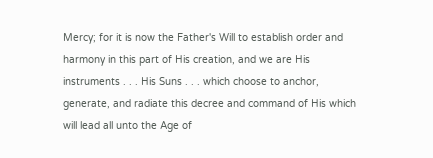Mercy; for it is now the Father's Will to establish order and harmony in this part of His creation, and we are His instruments . . . His Suns . . . which choose to anchor, generate, and radiate this decree and command of His which will lead all unto the Age of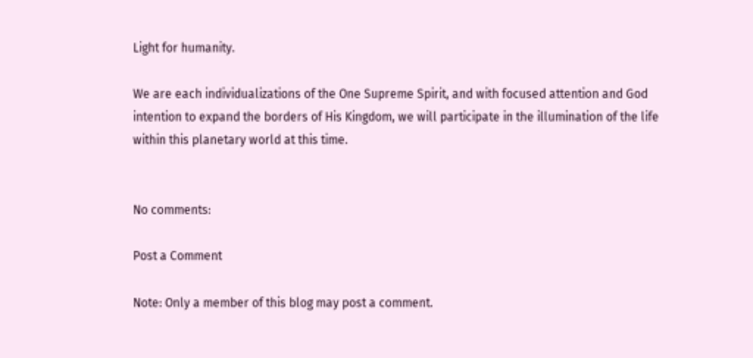Light for humanity.

We are each individualizations of the One Supreme Spirit, and with focused attention and God intention to expand the borders of His Kingdom, we will participate in the illumination of the life within this planetary world at this time.


No comments:

Post a Comment

Note: Only a member of this blog may post a comment.